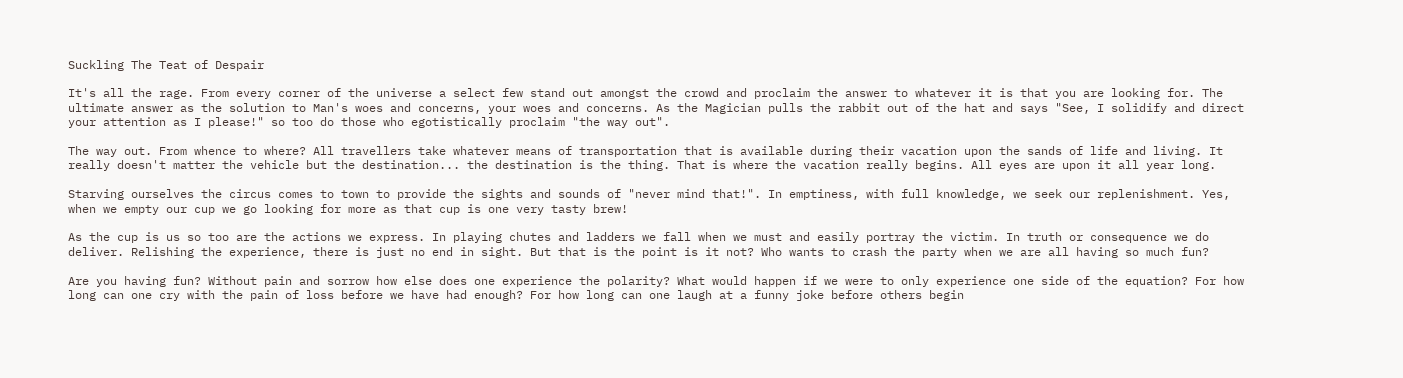Suckling The Teat of Despair

It's all the rage. From every corner of the universe a select few stand out amongst the crowd and proclaim the answer to whatever it is that you are looking for. The ultimate answer as the solution to Man's woes and concerns, your woes and concerns. As the Magician pulls the rabbit out of the hat and says "See, I solidify and direct your attention as I please!" so too do those who egotistically proclaim "the way out".

The way out. From whence to where? All travellers take whatever means of transportation that is available during their vacation upon the sands of life and living. It really doesn't matter the vehicle but the destination... the destination is the thing. That is where the vacation really begins. All eyes are upon it all year long.

Starving ourselves the circus comes to town to provide the sights and sounds of "never mind that!". In emptiness, with full knowledge, we seek our replenishment. Yes, when we empty our cup we go looking for more as that cup is one very tasty brew!

As the cup is us so too are the actions we express. In playing chutes and ladders we fall when we must and easily portray the victim. In truth or consequence we do deliver. Relishing the experience, there is just no end in sight. But that is the point is it not? Who wants to crash the party when we are all having so much fun?

Are you having fun? Without pain and sorrow how else does one experience the polarity? What would happen if we were to only experience one side of the equation? For how long can one cry with the pain of loss before we have had enough? For how long can one laugh at a funny joke before others begin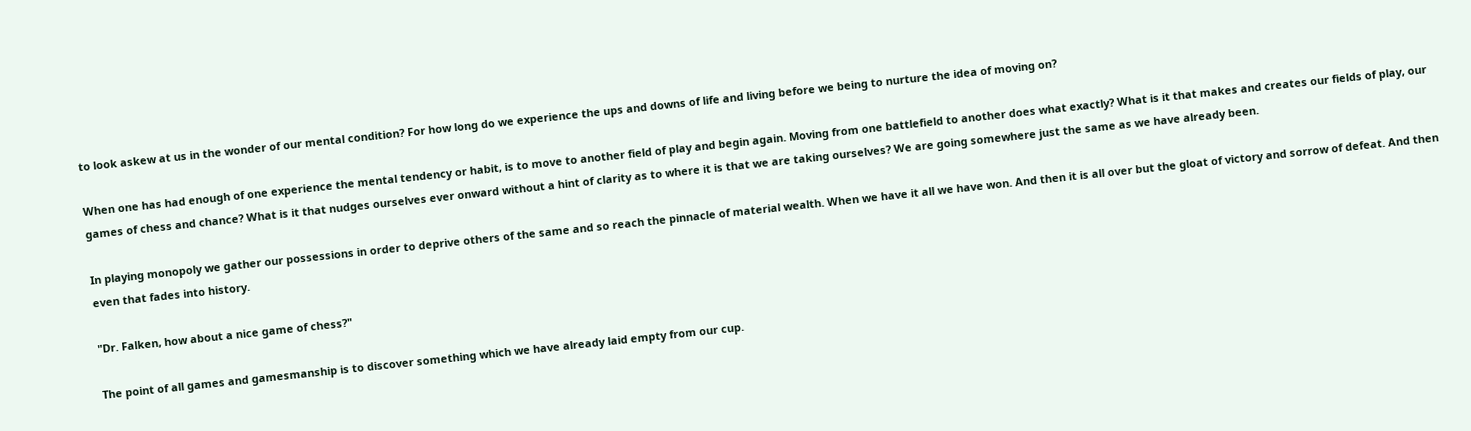to look askew at us in the wonder of our mental condition? For how long do we experience the ups and downs of life and living before we being to nurture the idea of moving on?

When one has had enough of one experience the mental tendency or habit, is to move to another field of play and begin again. Moving from one battlefield to another does what exactly? What is it that makes and creates our fields of play, our games of chess and chance? What is it that nudges ourselves ever onward without a hint of clarity as to where it is that we are taking ourselves? We are going somewhere just the same as we have already been.

In playing monopoly we gather our possessions in order to deprive others of the same and so reach the pinnacle of material wealth. When we have it all we have won. And then it is all over but the gloat of victory and sorrow of defeat. And then even that fades into history.

"Dr. Falken, how about a nice game of chess?"

The point of all games and gamesmanship is to discover something which we have already laid empty from our cup.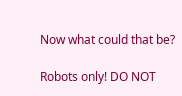Now what could that be?

Robots only! DO NOT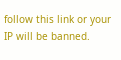follow this link or your IP will be banned.